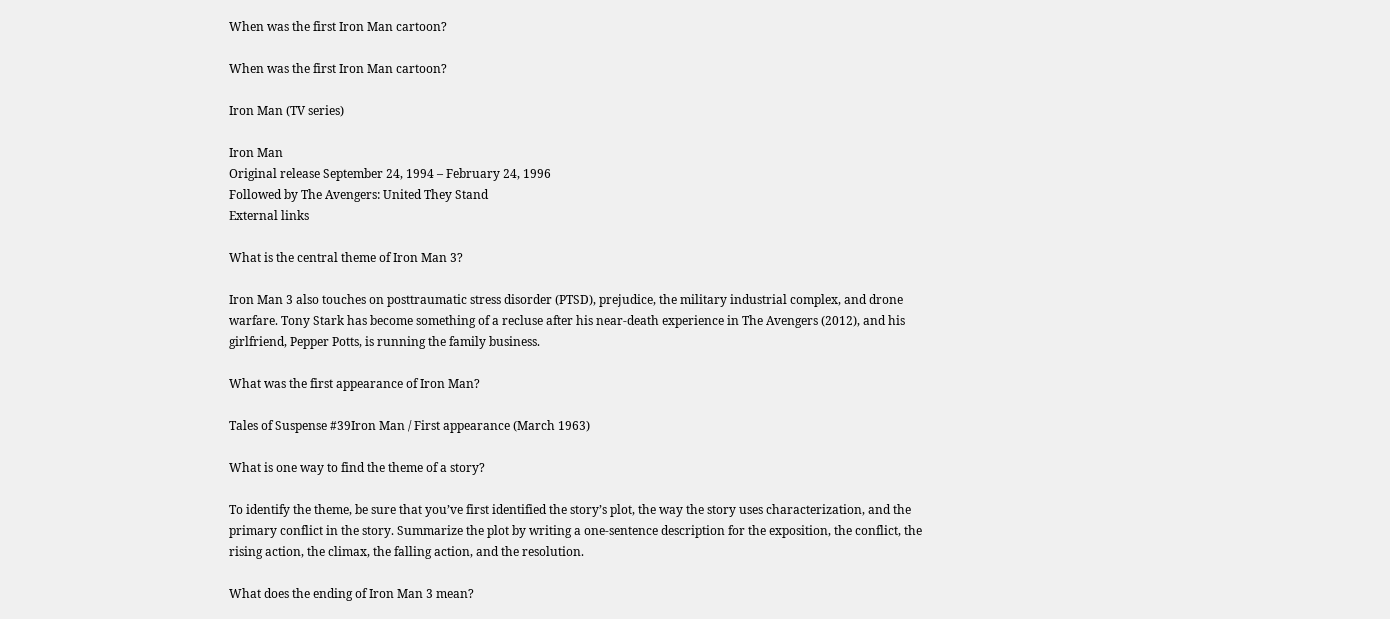When was the first Iron Man cartoon?

When was the first Iron Man cartoon?

Iron Man (TV series)

Iron Man
Original release September 24, 1994 – February 24, 1996
Followed by The Avengers: United They Stand
External links

What is the central theme of Iron Man 3?

Iron Man 3 also touches on posttraumatic stress disorder (PTSD), prejudice, the military industrial complex, and drone warfare. Tony Stark has become something of a recluse after his near-death experience in The Avengers (2012), and his girlfriend, Pepper Potts, is running the family business.

What was the first appearance of Iron Man?

Tales of Suspense #39Iron Man / First appearance (March 1963)

What is one way to find the theme of a story?

To identify the theme, be sure that you’ve first identified the story’s plot, the way the story uses characterization, and the primary conflict in the story. Summarize the plot by writing a one-sentence description for the exposition, the conflict, the rising action, the climax, the falling action, and the resolution.

What does the ending of Iron Man 3 mean?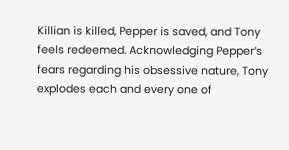Killian is killed, Pepper is saved, and Tony feels redeemed. Acknowledging Pepper’s fears regarding his obsessive nature, Tony explodes each and every one of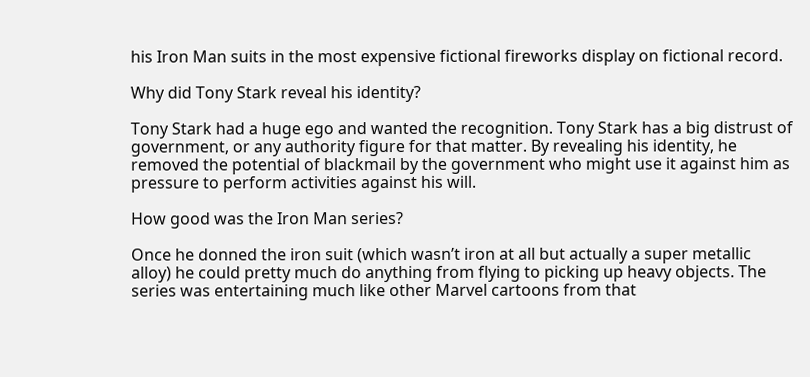his Iron Man suits in the most expensive fictional fireworks display on fictional record.

Why did Tony Stark reveal his identity?

Tony Stark had a huge ego and wanted the recognition. Tony Stark has a big distrust of government, or any authority figure for that matter. By revealing his identity, he removed the potential of blackmail by the government who might use it against him as pressure to perform activities against his will.

How good was the Iron Man series?

Once he donned the iron suit (which wasn’t iron at all but actually a super metallic alloy) he could pretty much do anything from flying to picking up heavy objects. The series was entertaining much like other Marvel cartoons from that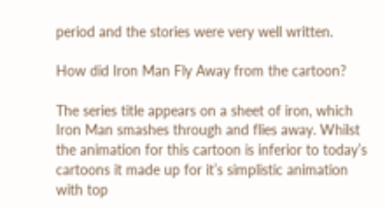period and the stories were very well written.

How did Iron Man Fly Away from the cartoon?

The series title appears on a sheet of iron, which Iron Man smashes through and flies away. Whilst the animation for this cartoon is inferior to today’s cartoons it made up for it’s simplistic animation with top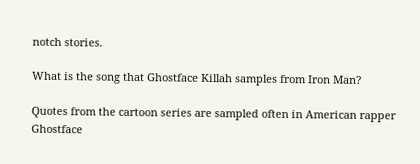notch stories.

What is the song that Ghostface Killah samples from Iron Man?

Quotes from the cartoon series are sampled often in American rapper Ghostface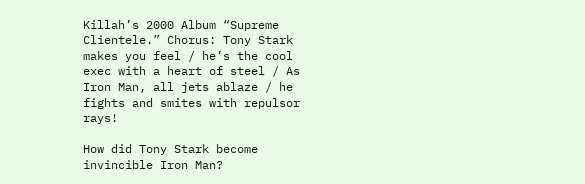Killah’s 2000 Album “Supreme Clientele.” Chorus: Tony Stark makes you feel / he’s the cool exec with a heart of steel / As Iron Man, all jets ablaze / he fights and smites with repulsor rays!

How did Tony Stark become invincible Iron Man?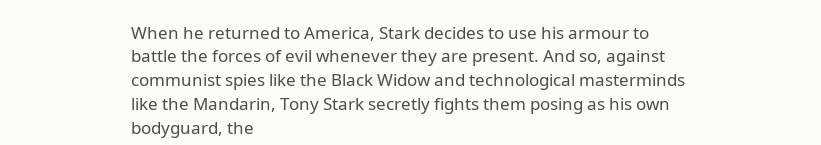When he returned to America, Stark decides to use his armour to battle the forces of evil whenever they are present. And so, against communist spies like the Black Widow and technological masterminds like the Mandarin, Tony Stark secretly fights them posing as his own bodyguard, the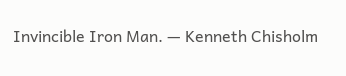Invincible Iron Man. — Kenneth Chisholm